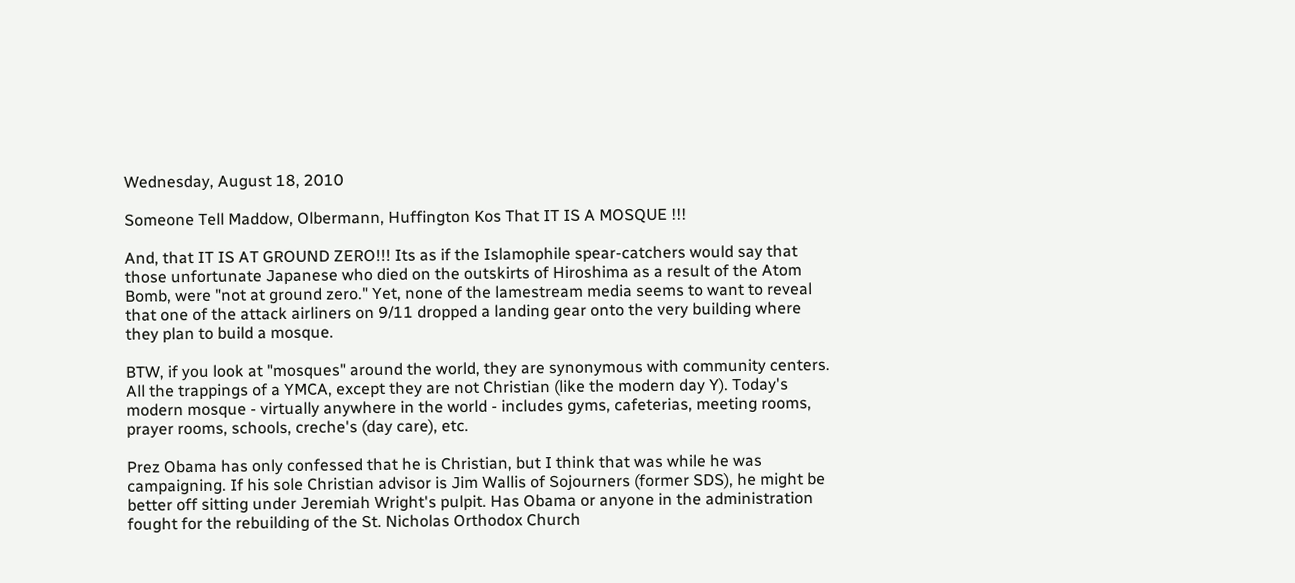Wednesday, August 18, 2010

Someone Tell Maddow, Olbermann, Huffington Kos That IT IS A MOSQUE !!!

And, that IT IS AT GROUND ZERO!!! Its as if the Islamophile spear-catchers would say that those unfortunate Japanese who died on the outskirts of Hiroshima as a result of the Atom Bomb, were "not at ground zero." Yet, none of the lamestream media seems to want to reveal that one of the attack airliners on 9/11 dropped a landing gear onto the very building where they plan to build a mosque.

BTW, if you look at "mosques" around the world, they are synonymous with community centers. All the trappings of a YMCA, except they are not Christian (like the modern day Y). Today's modern mosque - virtually anywhere in the world - includes gyms, cafeterias, meeting rooms, prayer rooms, schools, creche's (day care), etc.

Prez Obama has only confessed that he is Christian, but I think that was while he was campaigning. If his sole Christian advisor is Jim Wallis of Sojourners (former SDS), he might be better off sitting under Jeremiah Wright's pulpit. Has Obama or anyone in the administration fought for the rebuilding of the St. Nicholas Orthodox Church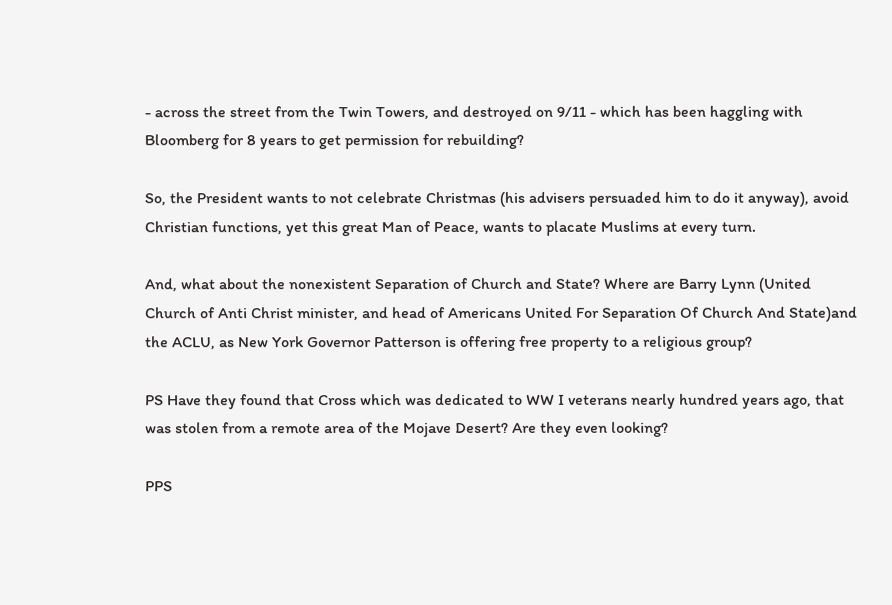- across the street from the Twin Towers, and destroyed on 9/11 - which has been haggling with Bloomberg for 8 years to get permission for rebuilding?

So, the President wants to not celebrate Christmas (his advisers persuaded him to do it anyway), avoid Christian functions, yet this great Man of Peace, wants to placate Muslims at every turn.

And, what about the nonexistent Separation of Church and State? Where are Barry Lynn (United Church of Anti Christ minister, and head of Americans United For Separation Of Church And State)and the ACLU, as New York Governor Patterson is offering free property to a religious group?

PS Have they found that Cross which was dedicated to WW I veterans nearly hundred years ago, that was stolen from a remote area of the Mojave Desert? Are they even looking?

PPS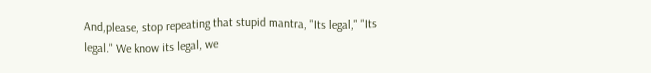And,please, stop repeating that stupid mantra, "Its legal," "Its legal." We know its legal, we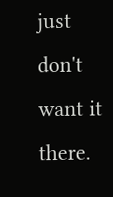just don't want it there.